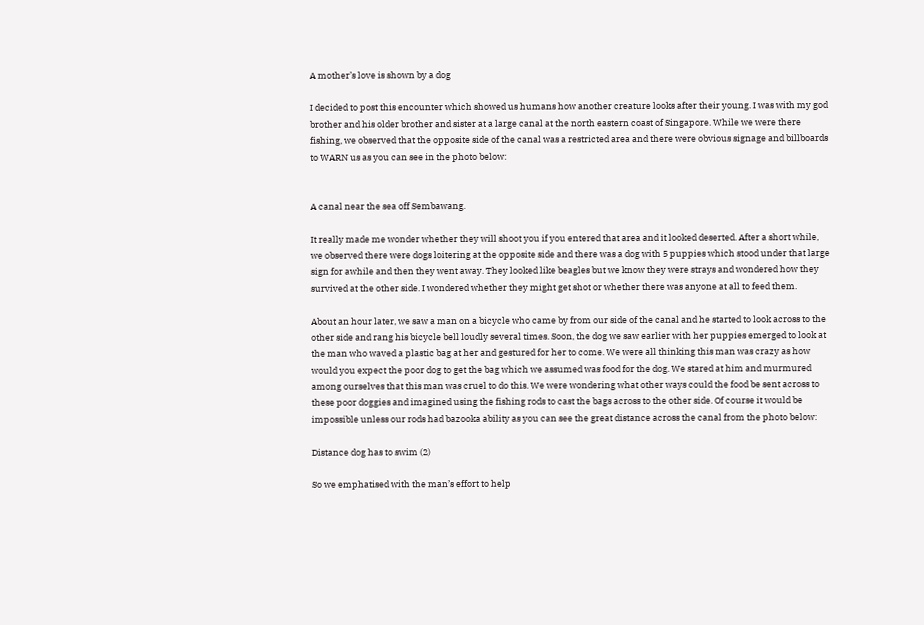A mother’s love is shown by a dog

I decided to post this encounter which showed us humans how another creature looks after their young. I was with my god brother and his older brother and sister at a large canal at the north eastern coast of Singapore. While we were there fishing, we observed that the opposite side of the canal was a restricted area and there were obvious signage and billboards to WARN us as you can see in the photo below:


A canal near the sea off Sembawang.

It really made me wonder whether they will shoot you if you entered that area and it looked deserted. After a short while, we observed there were dogs loitering at the opposite side and there was a dog with 5 puppies which stood under that large sign for awhile and then they went away. They looked like beagles but we know they were strays and wondered how they survived at the other side. I wondered whether they might get shot or whether there was anyone at all to feed them.

About an hour later, we saw a man on a bicycle who came by from our side of the canal and he started to look across to the other side and rang his bicycle bell loudly several times. Soon, the dog we saw earlier with her puppies emerged to look at the man who waved a plastic bag at her and gestured for her to come. We were all thinking this man was crazy as how would you expect the poor dog to get the bag which we assumed was food for the dog. We stared at him and murmured among ourselves that this man was cruel to do this. We were wondering what other ways could the food be sent across to these poor doggies and imagined using the fishing rods to cast the bags across to the other side. Of course it would be impossible unless our rods had bazooka ability as you can see the great distance across the canal from the photo below:

Distance dog has to swim (2)

So we emphatised with the man’s effort to help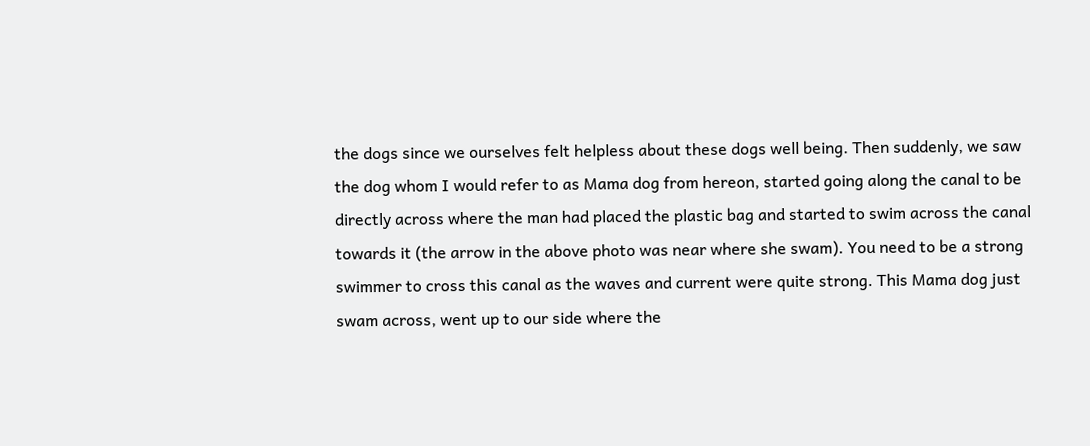the dogs since we ourselves felt helpless about these dogs well being. Then suddenly, we saw the dog whom I would refer to as Mama dog from hereon, started going along the canal to be directly across where the man had placed the plastic bag and started to swim across the canal towards it (the arrow in the above photo was near where she swam). You need to be a strong swimmer to cross this canal as the waves and current were quite strong. This Mama dog just swam across, went up to our side where the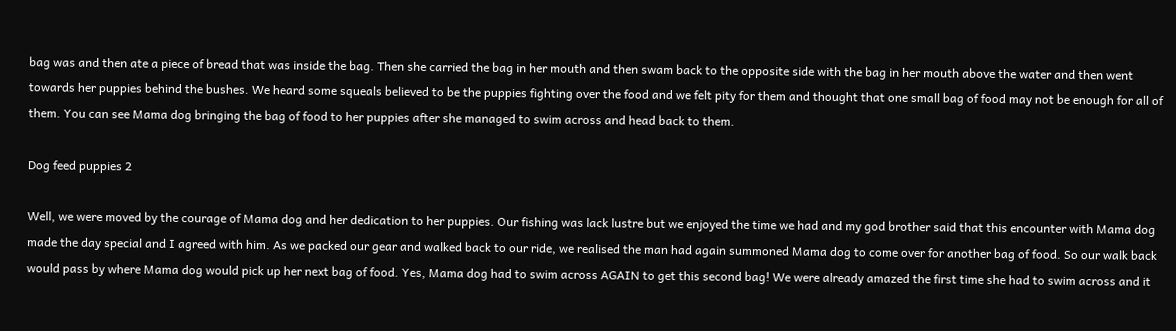bag was and then ate a piece of bread that was inside the bag. Then she carried the bag in her mouth and then swam back to the opposite side with the bag in her mouth above the water and then went towards her puppies behind the bushes. We heard some squeals believed to be the puppies fighting over the food and we felt pity for them and thought that one small bag of food may not be enough for all of them. You can see Mama dog bringing the bag of food to her puppies after she managed to swim across and head back to them.

Dog feed puppies 2

Well, we were moved by the courage of Mama dog and her dedication to her puppies. Our fishing was lack lustre but we enjoyed the time we had and my god brother said that this encounter with Mama dog made the day special and I agreed with him. As we packed our gear and walked back to our ride, we realised the man had again summoned Mama dog to come over for another bag of food. So our walk back would pass by where Mama dog would pick up her next bag of food. Yes, Mama dog had to swim across AGAIN to get this second bag! We were already amazed the first time she had to swim across and it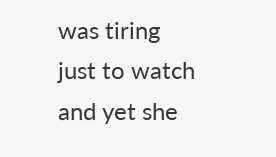was tiring just to watch and yet she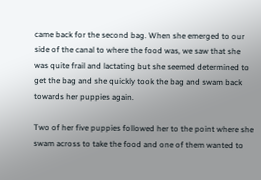came back for the second bag. When she emerged to our side of the canal to where the food was, we saw that she was quite frail and lactating but she seemed determined to get the bag and she quickly took the bag and swam back towards her puppies again.

Two of her five puppies followed her to the point where she swam across to take the food and one of them wanted to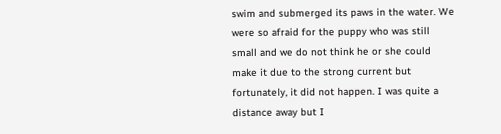swim and submerged its paws in the water. We were so afraid for the puppy who was still small and we do not think he or she could make it due to the strong current but fortunately, it did not happen. I was quite a distance away but I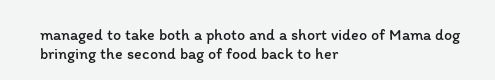managed to take both a photo and a short video of Mama dog bringing the second bag of food back to her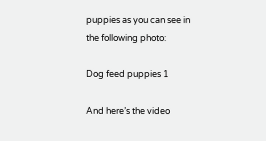puppies as you can see in the following photo:

Dog feed puppies 1

And here’s the video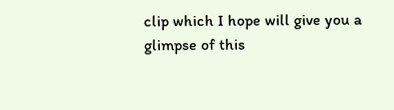clip which I hope will give you a glimpse of this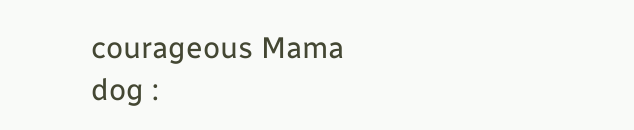courageous Mama dog :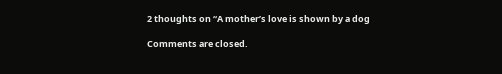2 thoughts on “A mother’s love is shown by a dog

Comments are closed.